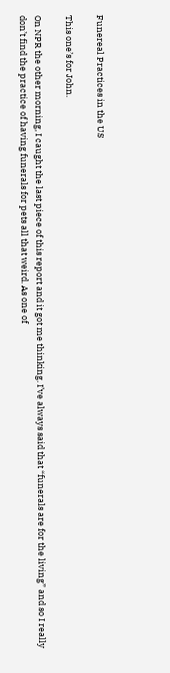Funereal Practices in the US

This one’s for John.

On NPR the other morning, I caught the last piece of this report and it got me thinking. I’ve always said that “funerals are for the living” and so I really don’t find the practice of having funerals for pets all that weird. As one of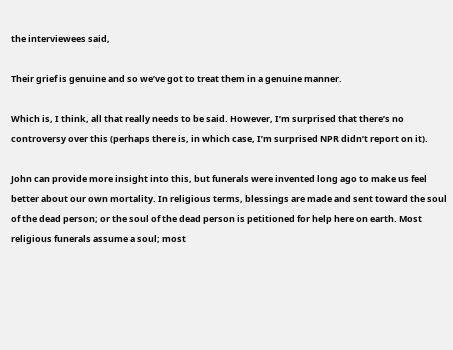the interviewees said,

Their grief is genuine and so we’ve got to treat them in a genuine manner.

Which is, I think, all that really needs to be said. However, I’m surprised that there’s no controversy over this (perhaps there is, in which case, I’m surprised NPR didn’t report on it).

John can provide more insight into this, but funerals were invented long ago to make us feel better about our own mortality. In religious terms, blessings are made and sent toward the soul of the dead person; or the soul of the dead person is petitioned for help here on earth. Most religious funerals assume a soul; most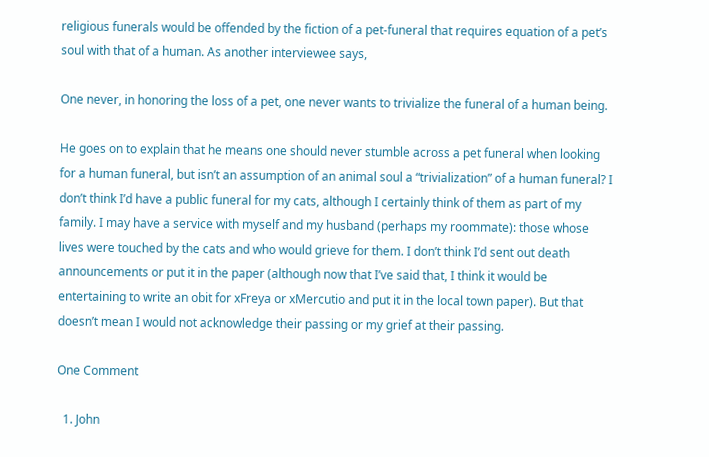religious funerals would be offended by the fiction of a pet-funeral that requires equation of a pet’s soul with that of a human. As another interviewee says,

One never, in honoring the loss of a pet, one never wants to trivialize the funeral of a human being.

He goes on to explain that he means one should never stumble across a pet funeral when looking for a human funeral, but isn’t an assumption of an animal soul a “trivialization” of a human funeral? I don’t think I’d have a public funeral for my cats, although I certainly think of them as part of my family. I may have a service with myself and my husband (perhaps my roommate): those whose lives were touched by the cats and who would grieve for them. I don’t think I’d sent out death announcements or put it in the paper (although now that I’ve said that, I think it would be entertaining to write an obit for xFreya or xMercutio and put it in the local town paper). But that doesn’t mean I would not acknowledge their passing or my grief at their passing.

One Comment

  1. John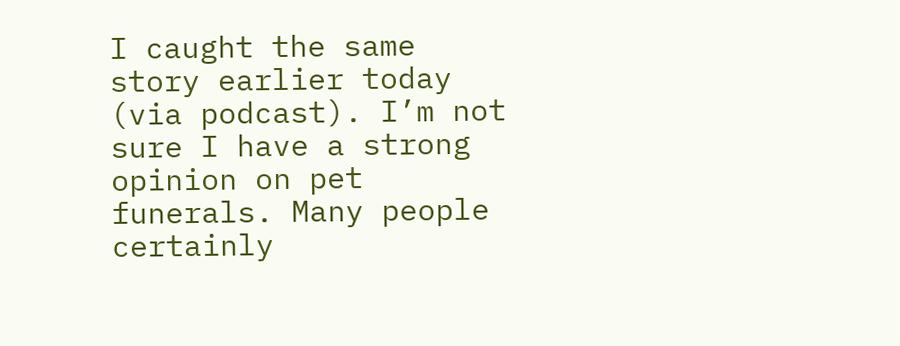I caught the same story earlier today (via podcast). I’m not sure I have a strong opinion on pet funerals. Many people certainly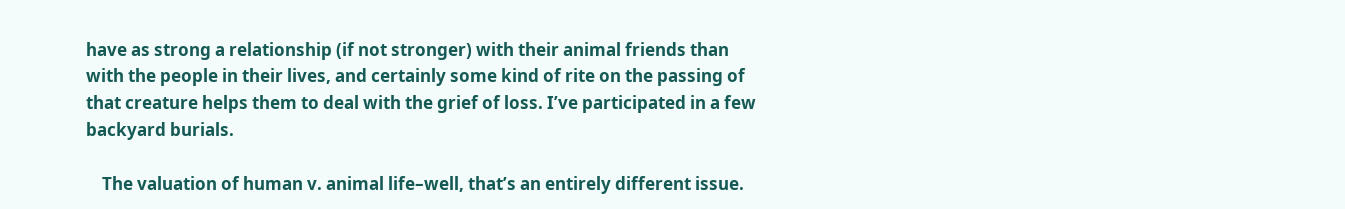have as strong a relationship (if not stronger) with their animal friends than with the people in their lives, and certainly some kind of rite on the passing of that creature helps them to deal with the grief of loss. I’ve participated in a few backyard burials.

    The valuation of human v. animal life–well, that’s an entirely different issue.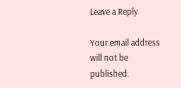Leave a Reply

Your email address will not be published.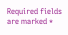Required fields are marked *